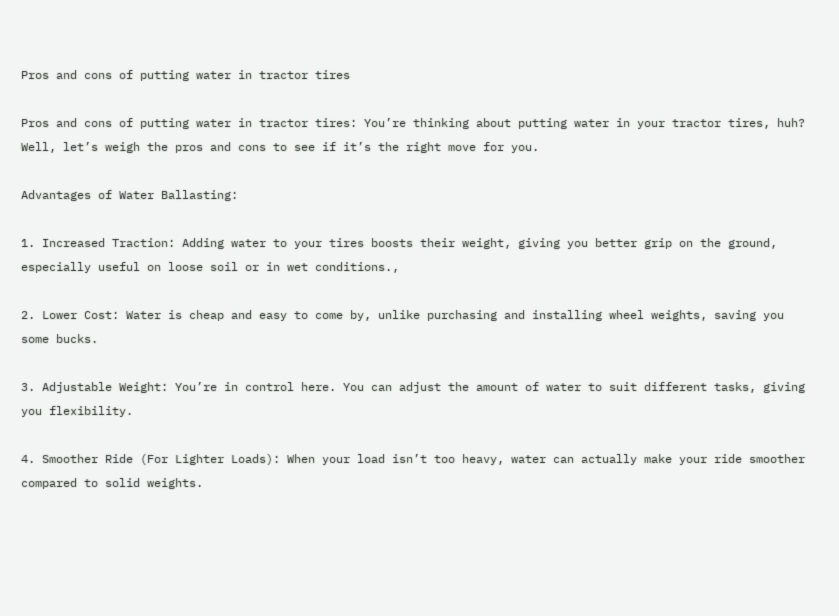Pros and cons of putting water in tractor tires

Pros and cons of putting water in tractor tires: You’re thinking about putting water in your tractor tires, huh? Well, let’s weigh the pros and cons to see if it’s the right move for you.

Advantages of Water Ballasting:

1. Increased Traction: Adding water to your tires boosts their weight, giving you better grip on the ground, especially useful on loose soil or in wet conditions.,

2. Lower Cost: Water is cheap and easy to come by, unlike purchasing and installing wheel weights, saving you some bucks.

3. Adjustable Weight: You’re in control here. You can adjust the amount of water to suit different tasks, giving you flexibility.

4. Smoother Ride (For Lighter Loads): When your load isn’t too heavy, water can actually make your ride smoother compared to solid weights.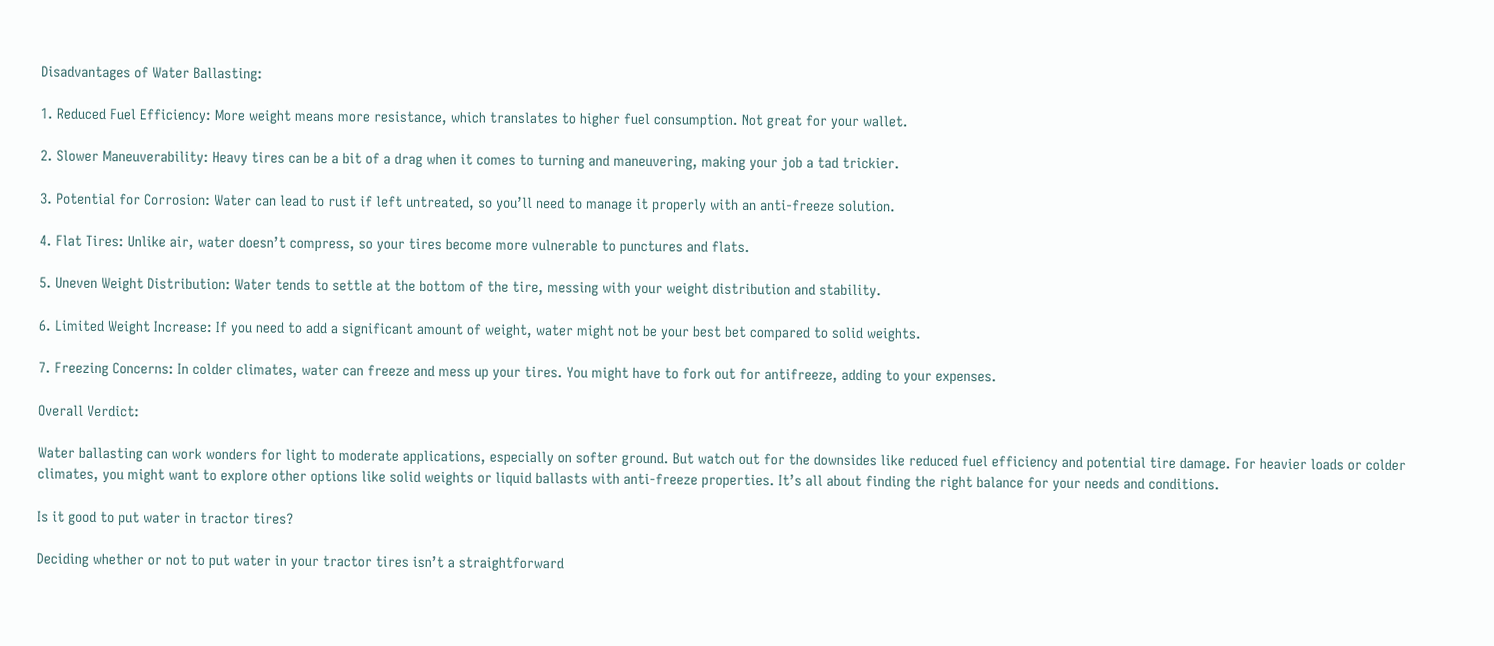Disadvantages of Water Ballasting:

1. Reduced Fuel Efficiency: More weight means more resistance, which translates to higher fuel consumption. Not great for your wallet.

2. Slower Maneuverability: Heavy tires can be a bit of a drag when it comes to turning and maneuvering, making your job a tad trickier.

3. Potential for Corrosion: Water can lead to rust if left untreated, so you’ll need to manage it properly with an anti-freeze solution.

4. Flat Tires: Unlike air, water doesn’t compress, so your tires become more vulnerable to punctures and flats.

5. Uneven Weight Distribution: Water tends to settle at the bottom of the tire, messing with your weight distribution and stability.

6. Limited Weight Increase: If you need to add a significant amount of weight, water might not be your best bet compared to solid weights.

7. Freezing Concerns: In colder climates, water can freeze and mess up your tires. You might have to fork out for antifreeze, adding to your expenses.

Overall Verdict:

Water ballasting can work wonders for light to moderate applications, especially on softer ground. But watch out for the downsides like reduced fuel efficiency and potential tire damage. For heavier loads or colder climates, you might want to explore other options like solid weights or liquid ballasts with anti-freeze properties. It’s all about finding the right balance for your needs and conditions.

Is it good to put water in tractor tires?

Deciding whether or not to put water in your tractor tires isn’t a straightforward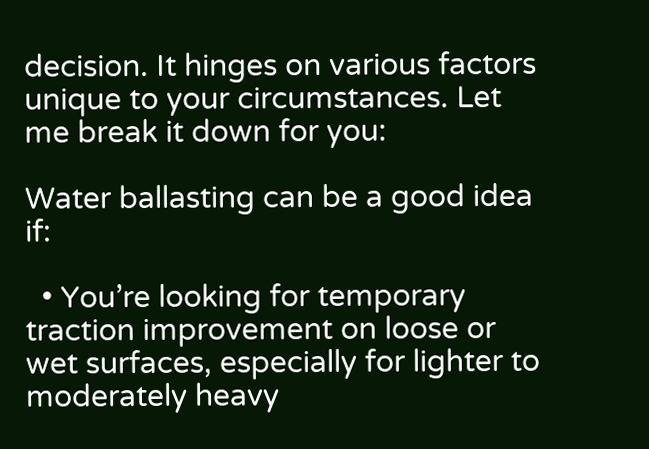decision. It hinges on various factors unique to your circumstances. Let me break it down for you:

Water ballasting can be a good idea if:

  • You’re looking for temporary traction improvement on loose or wet surfaces, especially for lighter to moderately heavy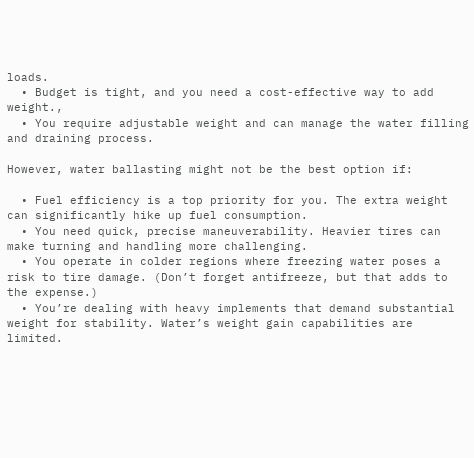loads.
  • Budget is tight, and you need a cost-effective way to add weight.,
  • You require adjustable weight and can manage the water filling and draining process.

However, water ballasting might not be the best option if:

  • Fuel efficiency is a top priority for you. The extra weight can significantly hike up fuel consumption.
  • You need quick, precise maneuverability. Heavier tires can make turning and handling more challenging.
  • You operate in colder regions where freezing water poses a risk to tire damage. (Don’t forget antifreeze, but that adds to the expense.)
  • You’re dealing with heavy implements that demand substantial weight for stability. Water’s weight gain capabilities are limited.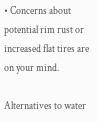• Concerns about potential rim rust or increased flat tires are on your mind.

Alternatives to water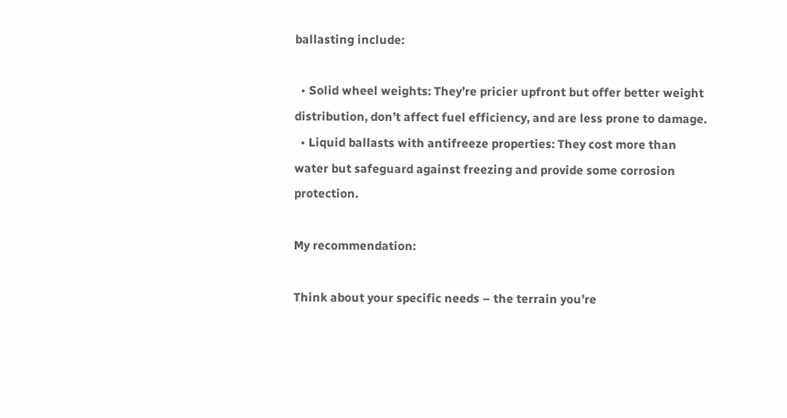ballasting include:

  • Solid wheel weights: They’re pricier upfront but offer better weight distribution, don’t affect fuel efficiency, and are less prone to damage.
  • Liquid ballasts with antifreeze properties: They cost more than water but safeguard against freezing and provide some corrosion protection.

My recommendation:

Think about your specific needs – the terrain you’re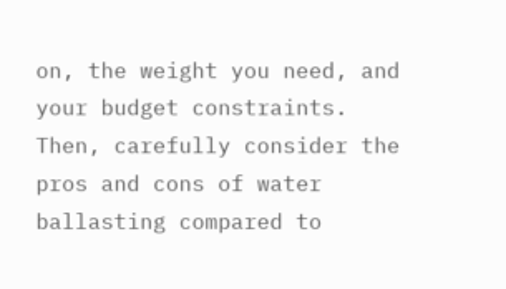on, the weight you need, and your budget constraints. Then, carefully consider the pros and cons of water ballasting compared to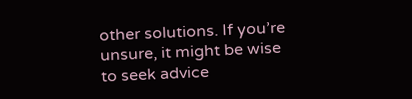other solutions. If you’re unsure, it might be wise to seek advice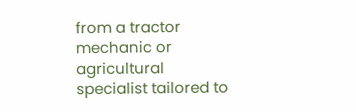from a tractor mechanic or agricultural specialist tailored to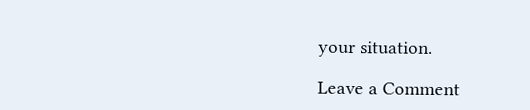your situation.

Leave a Comment